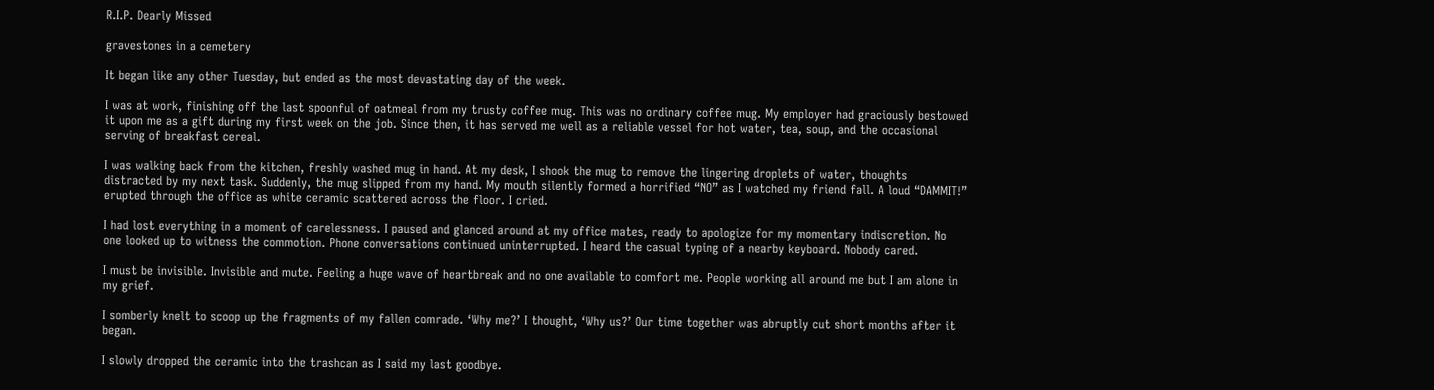R.I.P. Dearly Missed

gravestones in a cemetery

It began like any other Tuesday, but ended as the most devastating day of the week.

I was at work, finishing off the last spoonful of oatmeal from my trusty coffee mug. This was no ordinary coffee mug. My employer had graciously bestowed it upon me as a gift during my first week on the job. Since then, it has served me well as a reliable vessel for hot water, tea, soup, and the occasional serving of breakfast cereal.

I was walking back from the kitchen, freshly washed mug in hand. At my desk, I shook the mug to remove the lingering droplets of water, thoughts distracted by my next task. Suddenly, the mug slipped from my hand. My mouth silently formed a horrified “NO” as I watched my friend fall. A loud “DAMMIT!” erupted through the office as white ceramic scattered across the floor. I cried.

I had lost everything in a moment of carelessness. I paused and glanced around at my office mates, ready to apologize for my momentary indiscretion. No one looked up to witness the commotion. Phone conversations continued uninterrupted. I heard the casual typing of a nearby keyboard. Nobody cared.

I must be invisible. Invisible and mute. Feeling a huge wave of heartbreak and no one available to comfort me. People working all around me but I am alone in my grief.

I somberly knelt to scoop up the fragments of my fallen comrade. ‘Why me?’ I thought, ‘Why us?’ Our time together was abruptly cut short months after it began.

I slowly dropped the ceramic into the trashcan as I said my last goodbye.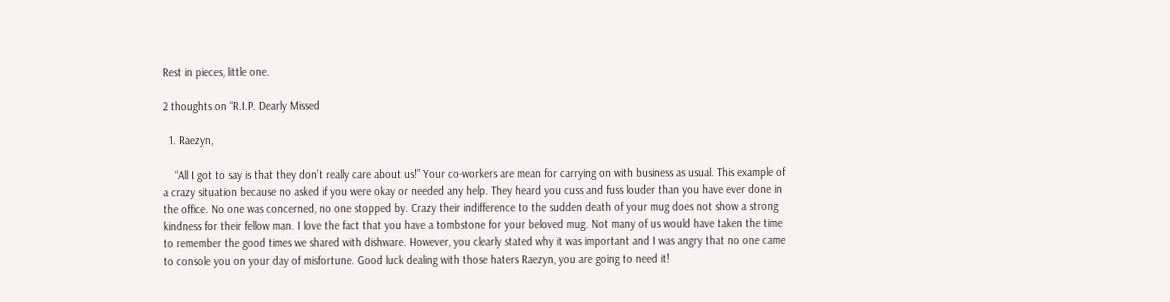Rest in pieces, little one.

2 thoughts on “R.I.P. Dearly Missed

  1. Raezyn,

    “All I got to say is that they don’t really care about us!” Your co-workers are mean for carrying on with business as usual. This example of a crazy situation because no asked if you were okay or needed any help. They heard you cuss and fuss louder than you have ever done in the office. No one was concerned, no one stopped by. Crazy their indifference to the sudden death of your mug does not show a strong kindness for their fellow man. I love the fact that you have a tombstone for your beloved mug. Not many of us would have taken the time to remember the good times we shared with dishware. However, you clearly stated why it was important and I was angry that no one came to console you on your day of misfortune. Good luck dealing with those haters Raezyn, you are going to need it!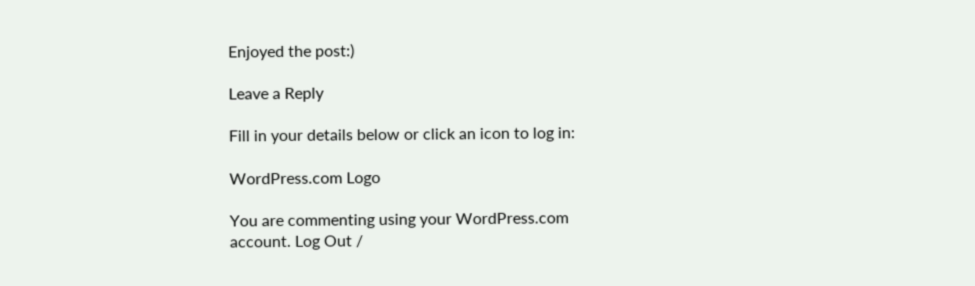Enjoyed the post:)

Leave a Reply

Fill in your details below or click an icon to log in:

WordPress.com Logo

You are commenting using your WordPress.com account. Log Out /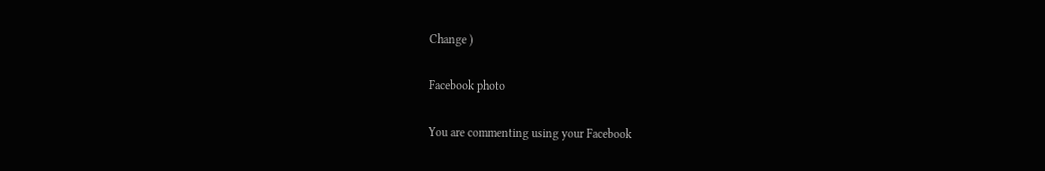Change )

Facebook photo

You are commenting using your Facebook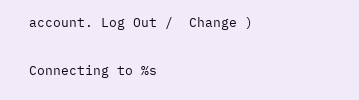account. Log Out /  Change )

Connecting to %s